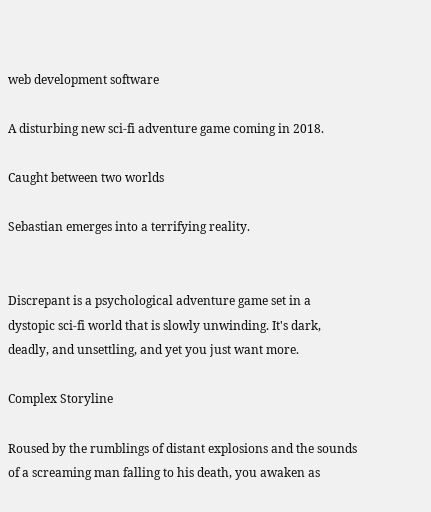web development software

A disturbing new sci-fi adventure game coming in 2018.

Caught between two worlds

Sebastian emerges into a terrifying reality.


Discrepant is a psychological adventure game set in a dystopic sci-fi world that is slowly unwinding. It's dark, deadly, and unsettling, and yet you just want more.

Complex Storyline

Roused by the rumblings of distant explosions and the sounds of a screaming man falling to his death, you awaken as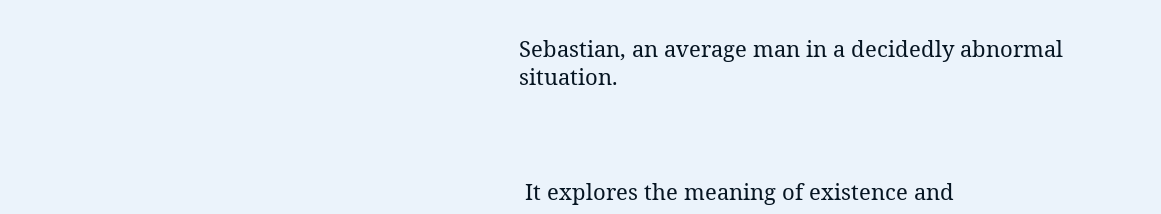Sebastian, an average man in a decidedly abnormal situation.



 It explores the meaning of existence and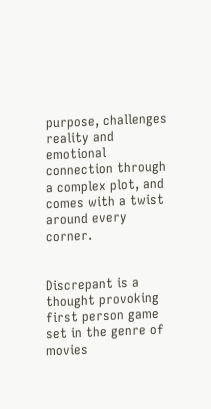purpose, challenges reality and emotional connection through a complex plot, and comes with a twist around every corner.


Discrepant is a thought provoking first person game set in the genre of movies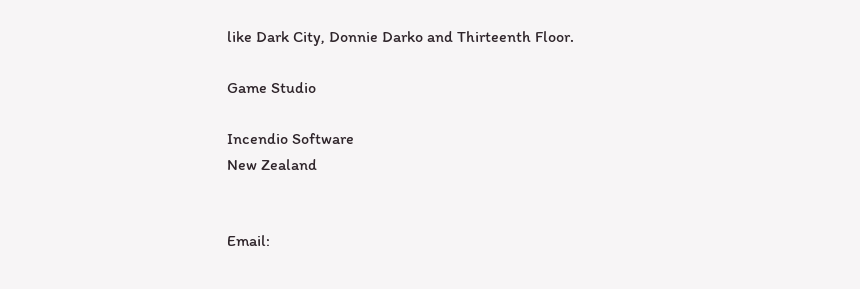like Dark City, Donnie Darko and Thirteenth Floor.

Game Studio

Incendio Software
New Zealand


Email: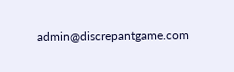admin@discrepantgame.com